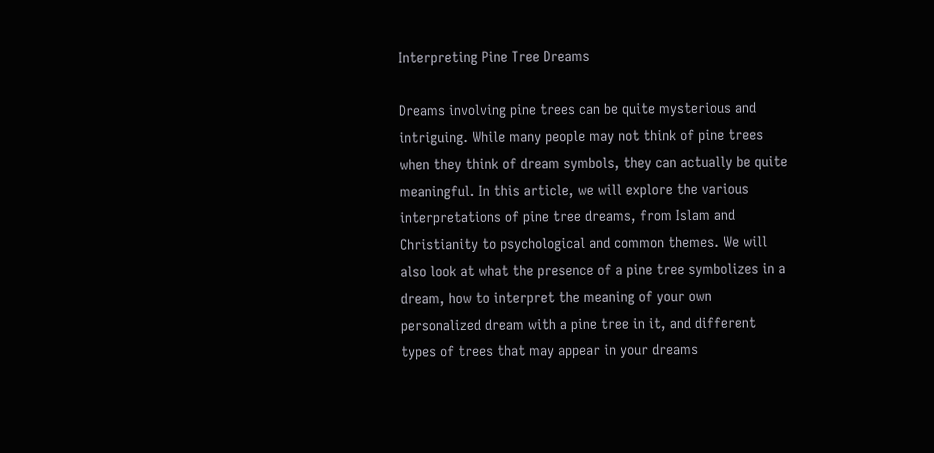Interpreting Pine Tree Dreams

Dreams involving pine trees can be quite mysterious and intriguing. While many people may not think of pine trees when they think of dream symbols, they can actually be quite meaningful. In this article, we will explore the various interpretations of pine tree dreams, from Islam and Christianity to psychological and common themes. We will also look at what the presence of a pine tree symbolizes in a dream, how to interpret the meaning of your own personalized dream with a pine tree in it, and different types of trees that may appear in your dreams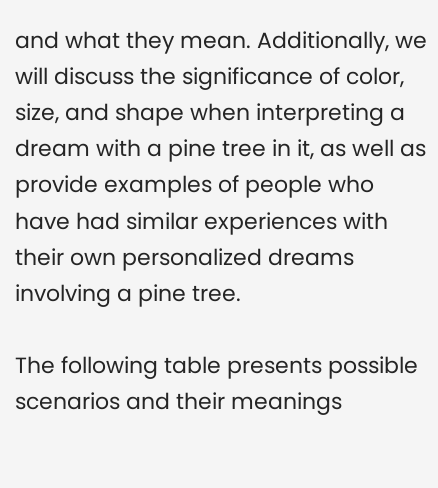and what they mean. Additionally, we will discuss the significance of color, size, and shape when interpreting a dream with a pine tree in it, as well as provide examples of people who have had similar experiences with their own personalized dreams involving a pine tree.

The following table presents possible scenarios and their meanings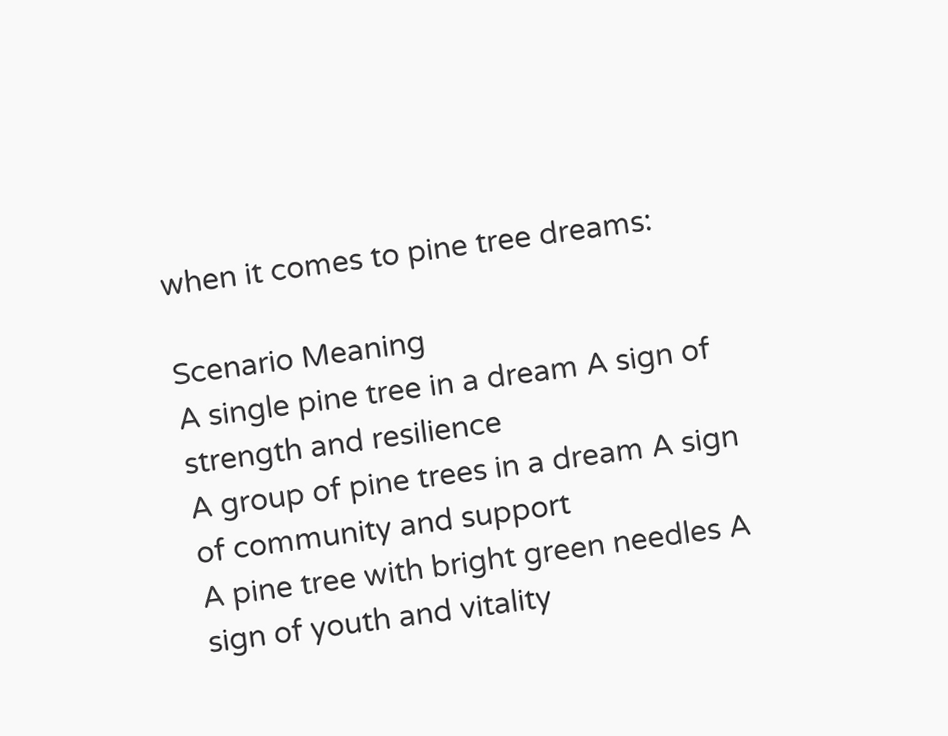when it comes to pine tree dreams:

Scenario Meaning
A single pine tree in a dream A sign of strength and resilience
A group of pine trees in a dream A sign of community and support
A pine tree with bright green needles A sign of youth and vitality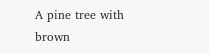A pine tree with brown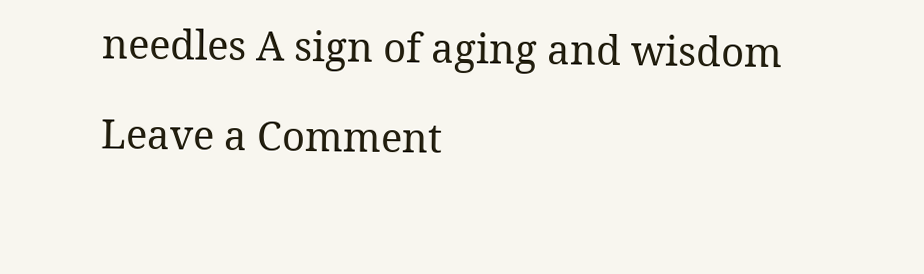needles A sign of aging and wisdom

Leave a Comment